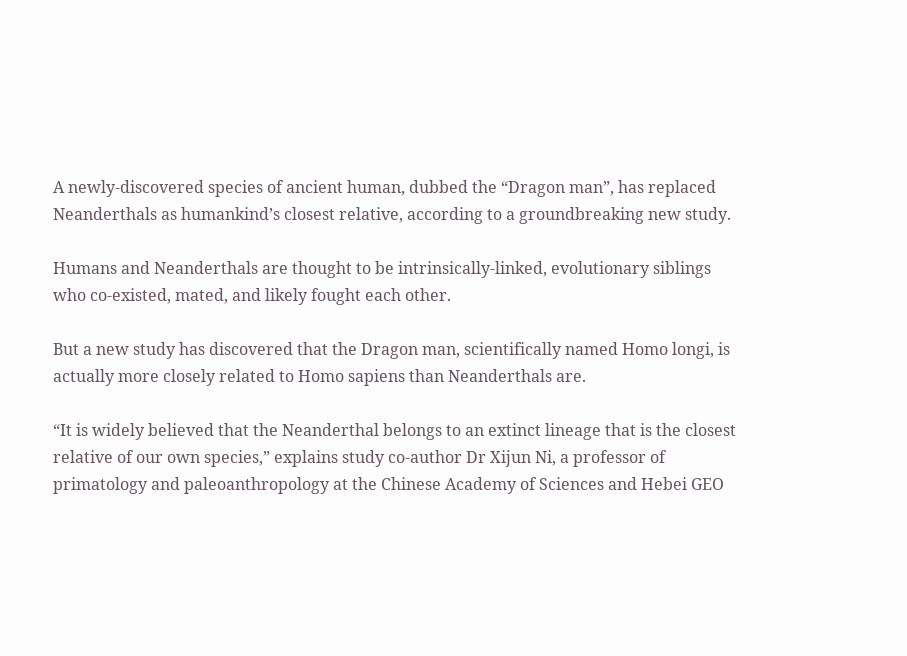A newly-discovered species of ancient human, dubbed the “Dragon man”, has replaced Neanderthals as humankind’s closest relative, according to a groundbreaking new study.

Humans and Neanderthals are thought to be intrinsically-linked, evolutionary siblings who co-existed, mated, and likely fought each other.

But a new study has discovered that the Dragon man, scientifically named Homo longi, is actually more closely related to Homo sapiens than Neanderthals are.

“It is widely believed that the Neanderthal belongs to an extinct lineage that is the closest relative of our own species,” explains study co-author Dr Xijun Ni, a professor of primatology and paleoanthropology at the Chinese Academy of Sciences and Hebei GEO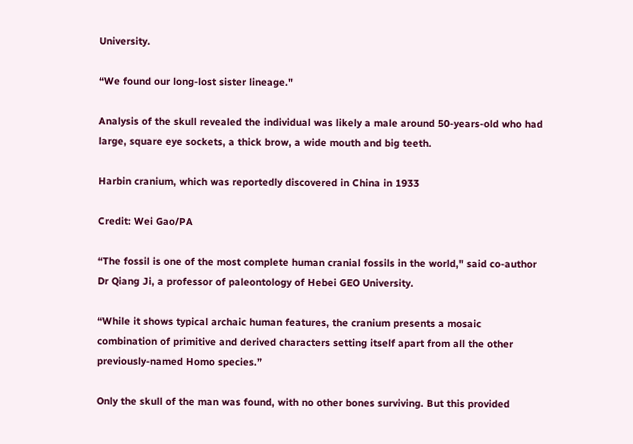University.

“We found our long-lost sister lineage."

Analysis of the skull revealed the individual was likely a male around 50-years-old who had large, square eye sockets, a thick brow, a wide mouth and big teeth.

Harbin cranium, which was reportedly discovered in China in 1933

Credit: Wei Gao/PA

“The fossil is one of the most complete human cranial fossils in the world," said co-author Dr Qiang Ji, a professor of paleontology of Hebei GEO University.

“While it shows typical archaic human features, the cranium presents a mosaic combination of primitive and derived characters setting itself apart from all the other previously-named Homo species.”

Only the skull of the man was found, with no other bones surviving. But this provided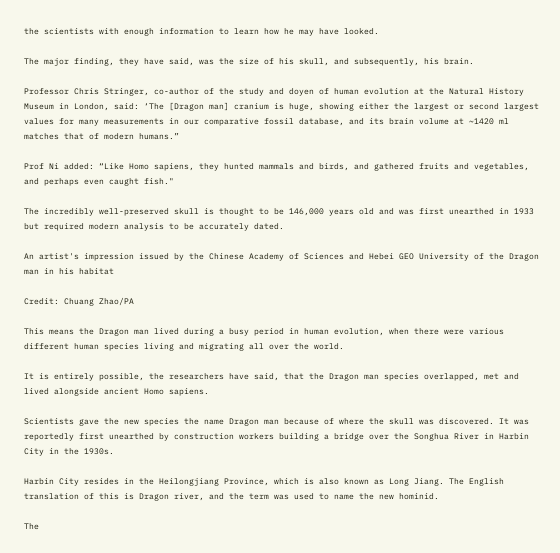the scientists with enough information to learn how he may have looked.

The major finding, they have said, was the size of his skull, and subsequently, his brain.

Professor Chris Stringer, co-author of the study and doyen of human evolution at the Natural History Museum in London, said: ‘The [Dragon man] cranium is huge, showing either the largest or second largest values for many measurements in our comparative fossil database, and its brain volume at ~1420 ml matches that of modern humans.”

Prof Ni added: “Like Homo sapiens, they hunted mammals and birds, and gathered fruits and vegetables, and perhaps even caught fish."

The incredibly well-preserved skull is thought to be 146,000 years old and was first unearthed in 1933 but required modern analysis to be accurately dated.

An artist's impression issued by the Chinese Academy of Sciences and Hebei GEO University of the Dragon man in his habitat

Credit: Chuang Zhao/PA

This means the Dragon man lived during a busy period in human evolution, when there were various different human species living and migrating all over the world.

It is entirely possible, the researchers have said, that the Dragon man species overlapped, met and lived alongside ancient Homo sapiens.

Scientists gave the new species the name Dragon man because of where the skull was discovered. It was reportedly first unearthed by construction workers building a bridge over the Songhua River in Harbin City in the 1930s.

Harbin City resides in the Heilongjiang Province, which is also known as Long Jiang. The English translation of this is Dragon river, and the term was used to name the new hominid.

The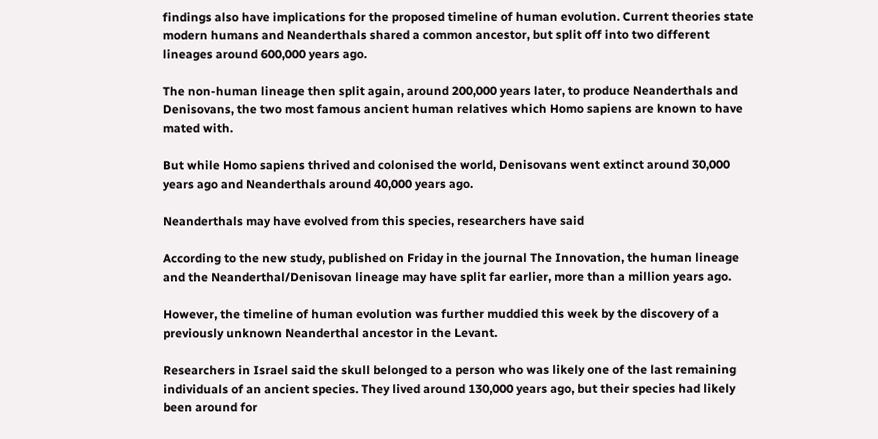findings also have implications for the proposed timeline of human evolution. Current theories state modern humans and Neanderthals shared a common ancestor, but split off into two different lineages around 600,000 years ago.

The non-human lineage then split again, around 200,000 years later, to produce Neanderthals and Denisovans, the two most famous ancient human relatives which Homo sapiens are known to have mated with.

But while Homo sapiens thrived and colonised the world, Denisovans went extinct around 30,000 years ago and Neanderthals around 40,000 years ago.

Neanderthals may have evolved from this species, researchers have said

According to the new study, published on Friday in the journal The Innovation, the human lineage and the Neanderthal/Denisovan lineage may have split far earlier, more than a million years ago.

However, the timeline of human evolution was further muddied this week by the discovery of a previously unknown Neanderthal ancestor in the Levant.

Researchers in Israel said the skull belonged to a person who was likely one of the last remaining individuals of an ancient species. They lived around 130,000 years ago, but their species had likely  been around for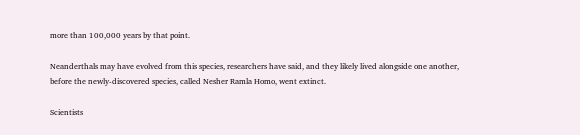more than 100,000 years by that point.

Neanderthals may have evolved from this species, researchers have said, and they likely lived alongside one another, before the newly-discovered species, called Nesher Ramla Homo, went extinct.

Scientists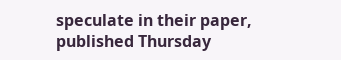speculate in their paper, published Thursday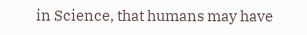in Science, that humans may have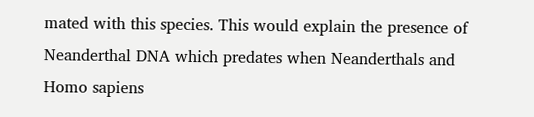mated with this species. This would explain the presence of Neanderthal DNA which predates when Neanderthals and Homo sapiens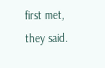first met, they said.